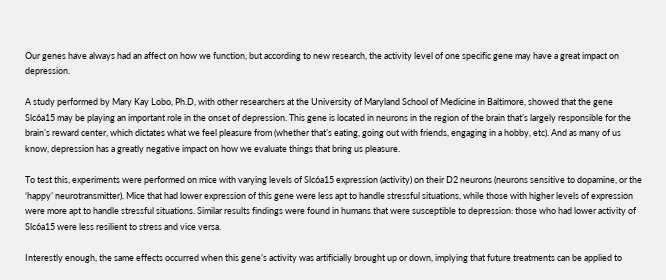Our genes have always had an affect on how we function, but according to new research, the activity level of one specific gene may have a great impact on depression.

A study performed by Mary Kay Lobo, Ph.D, with other researchers at the University of Maryland School of Medicine in Baltimore, showed that the gene Slc6a15 may be playing an important role in the onset of depression. This gene is located in neurons in the region of the brain that’s largely responsible for the brain’s reward center, which dictates what we feel pleasure from (whether that’s eating, going out with friends, engaging in a hobby, etc). And as many of us know, depression has a greatly negative impact on how we evaluate things that bring us pleasure.

To test this, experiments were performed on mice with varying levels of Slc6a15 expression (activity) on their D2 neurons (neurons sensitive to dopamine, or the ‘happy’ neurotransmitter). Mice that had lower expression of this gene were less apt to handle stressful situations, while those with higher levels of expression were more apt to handle stressful situations. Similar results findings were found in humans that were susceptible to depression: those who had lower activity of Slc6a15 were less resilient to stress and vice versa.

Interestly enough, the same effects occurred when this gene’s activity was artificially brought up or down, implying that future treatments can be applied to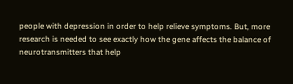people with depression in order to help relieve symptoms. But, more research is needed to see exactly how the gene affects the balance of neurotransmitters that help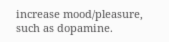increase mood/pleasure, such as dopamine.